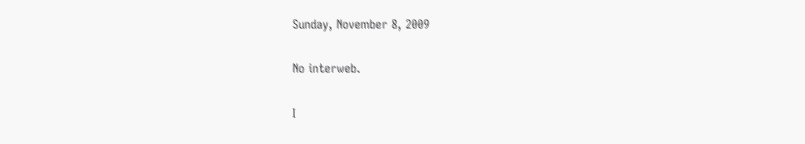Sunday, November 8, 2009

No interweb.

I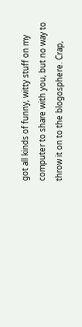got all kinds of funny, witty stuff on my computer to share with you, but no way to throw it on to the blogosphere. Crap,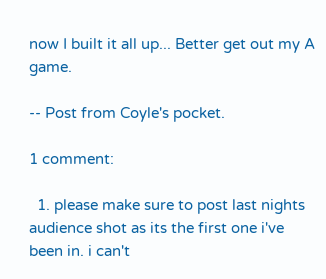now I built it all up... Better get out my A game.

-- Post from Coyle's pocket.

1 comment:

  1. please make sure to post last nights audience shot as its the first one i've been in. i can't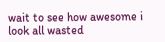wait to see how awesome i look all wasted